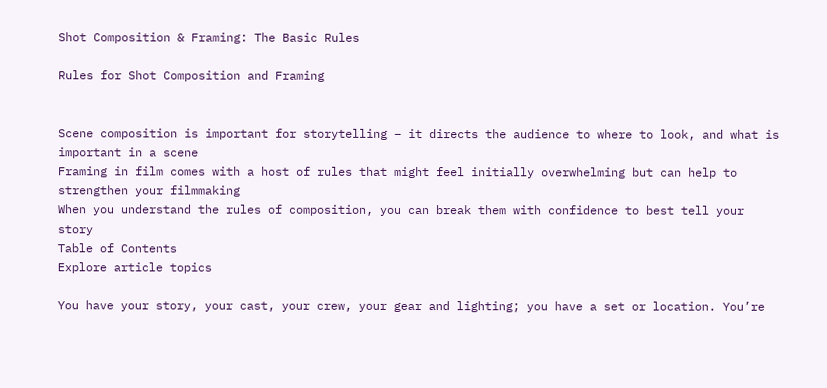Shot Composition & Framing: The Basic Rules

Rules for Shot Composition and Framing


Scene composition is important for storytelling – it directs the audience to where to look, and what is important in a scene
Framing in film comes with a host of rules that might feel initially overwhelming but can help to strengthen your filmmaking
When you understand the rules of composition, you can break them with confidence to best tell your story
Table of Contents
Explore article topics

You have your story, your cast, your crew, your gear and lighting; you have a set or location. You’re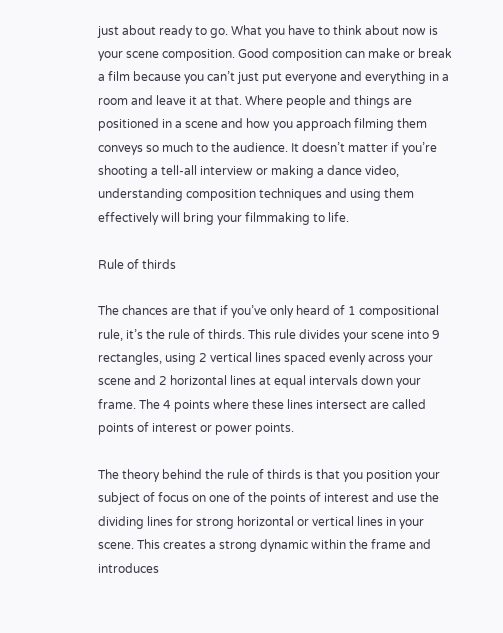just about ready to go. What you have to think about now is your scene composition. Good composition can make or break a film because you can’t just put everyone and everything in a room and leave it at that. Where people and things are positioned in a scene and how you approach filming them conveys so much to the audience. It doesn’t matter if you’re shooting a tell-all interview or making a dance video, understanding composition techniques and using them effectively will bring your filmmaking to life.

Rule of thirds

The chances are that if you’ve only heard of 1 compositional rule, it’s the rule of thirds. This rule divides your scene into 9 rectangles, using 2 vertical lines spaced evenly across your scene and 2 horizontal lines at equal intervals down your frame. The 4 points where these lines intersect are called points of interest or power points.

The theory behind the rule of thirds is that you position your subject of focus on one of the points of interest and use the dividing lines for strong horizontal or vertical lines in your scene. This creates a strong dynamic within the frame and introduces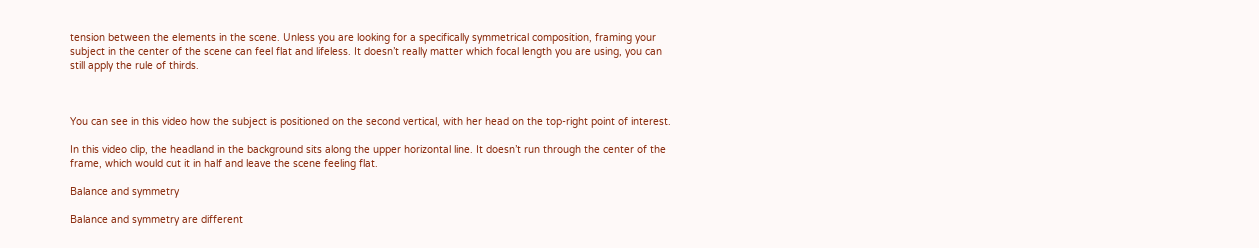tension between the elements in the scene. Unless you are looking for a specifically symmetrical composition, framing your subject in the center of the scene can feel flat and lifeless. It doesn’t really matter which focal length you are using, you can still apply the rule of thirds.



You can see in this video how the subject is positioned on the second vertical, with her head on the top-right point of interest.

In this video clip, the headland in the background sits along the upper horizontal line. It doesn’t run through the center of the frame, which would cut it in half and leave the scene feeling flat.

Balance and symmetry

Balance and symmetry are different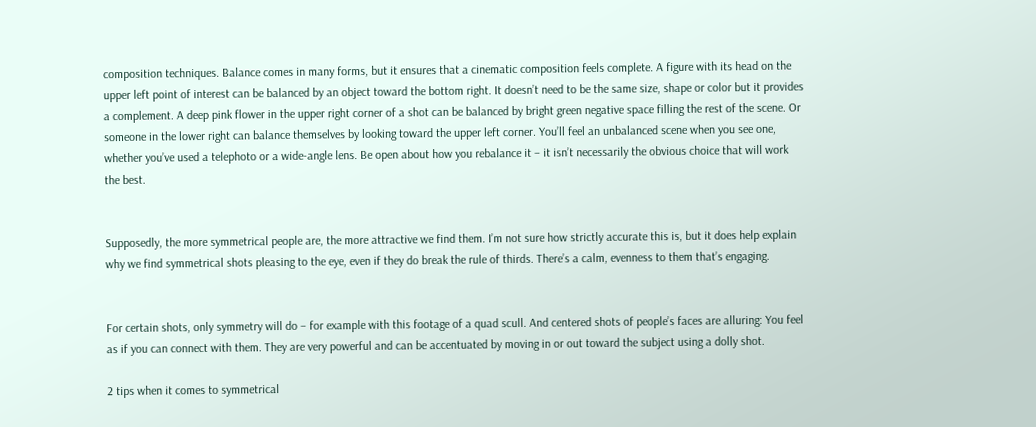composition techniques. Balance comes in many forms, but it ensures that a cinematic composition feels complete. A figure with its head on the upper left point of interest can be balanced by an object toward the bottom right. It doesn’t need to be the same size, shape or color but it provides a complement. A deep pink flower in the upper right corner of a shot can be balanced by bright green negative space filling the rest of the scene. Or someone in the lower right can balance themselves by looking toward the upper left corner. You’ll feel an unbalanced scene when you see one, whether you’ve used a telephoto or a wide-angle lens. Be open about how you rebalance it – it isn’t necessarily the obvious choice that will work the best.


Supposedly, the more symmetrical people are, the more attractive we find them. I’m not sure how strictly accurate this is, but it does help explain why we find symmetrical shots pleasing to the eye, even if they do break the rule of thirds. There’s a calm, evenness to them that’s engaging.


For certain shots, only symmetry will do – for example with this footage of a quad scull. And centered shots of people’s faces are alluring: You feel as if you can connect with them. They are very powerful and can be accentuated by moving in or out toward the subject using a dolly shot.

2 tips when it comes to symmetrical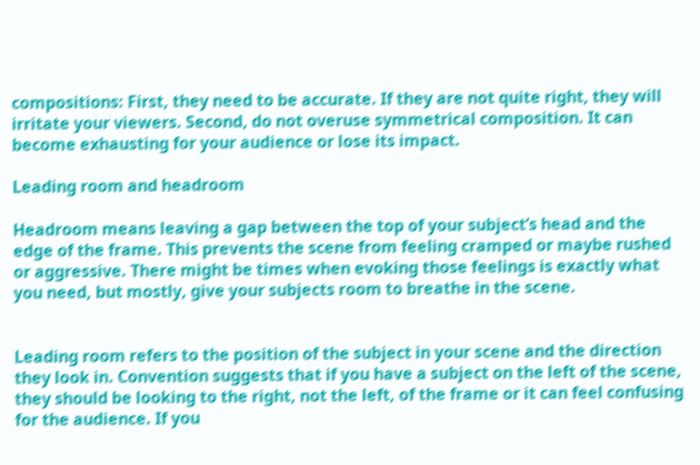compositions: First, they need to be accurate. If they are not quite right, they will irritate your viewers. Second, do not overuse symmetrical composition. It can become exhausting for your audience or lose its impact.

Leading room and headroom

Headroom means leaving a gap between the top of your subject’s head and the edge of the frame. This prevents the scene from feeling cramped or maybe rushed or aggressive. There might be times when evoking those feelings is exactly what you need, but mostly, give your subjects room to breathe in the scene.


Leading room refers to the position of the subject in your scene and the direction they look in. Convention suggests that if you have a subject on the left of the scene, they should be looking to the right, not the left, of the frame or it can feel confusing for the audience. If you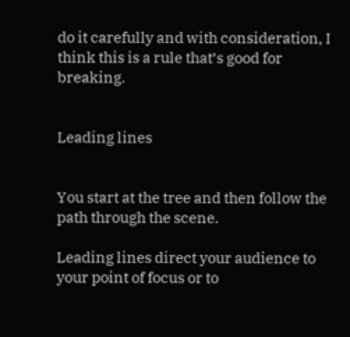do it carefully and with consideration, I think this is a rule that’s good for breaking.


Leading lines


You start at the tree and then follow the path through the scene.

Leading lines direct your audience to your point of focus or to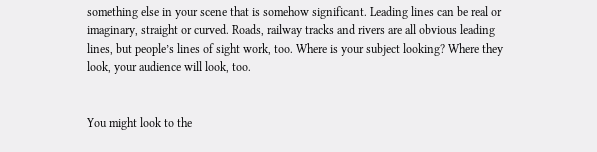something else in your scene that is somehow significant. Leading lines can be real or imaginary, straight or curved. Roads, railway tracks and rivers are all obvious leading lines, but people’s lines of sight work, too. Where is your subject looking? Where they look, your audience will look, too.


You might look to the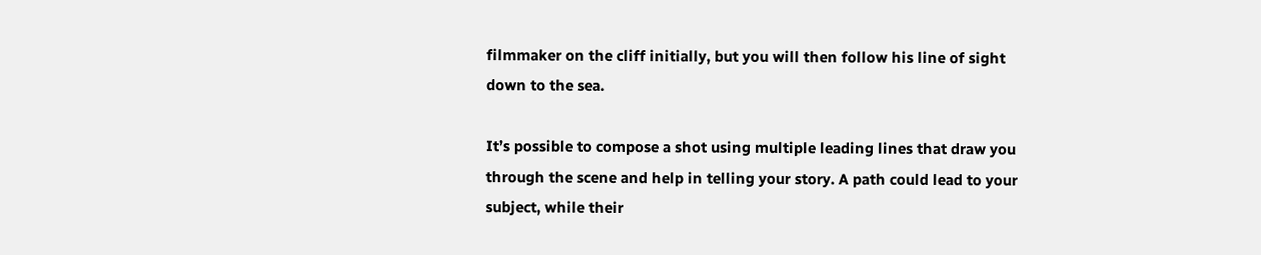filmmaker on the cliff initially, but you will then follow his line of sight down to the sea.

It’s possible to compose a shot using multiple leading lines that draw you through the scene and help in telling your story. A path could lead to your subject, while their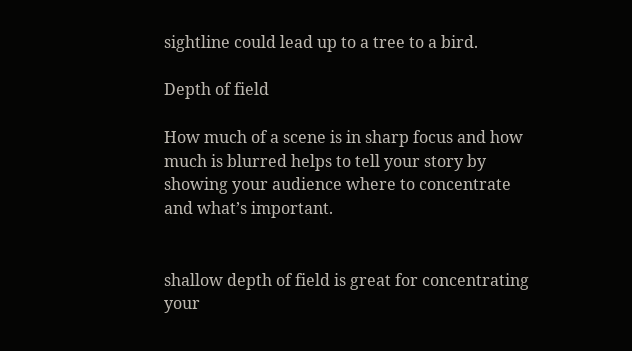sightline could lead up to a tree to a bird.

Depth of field

How much of a scene is in sharp focus and how much is blurred helps to tell your story by showing your audience where to concentrate and what’s important.


shallow depth of field is great for concentrating your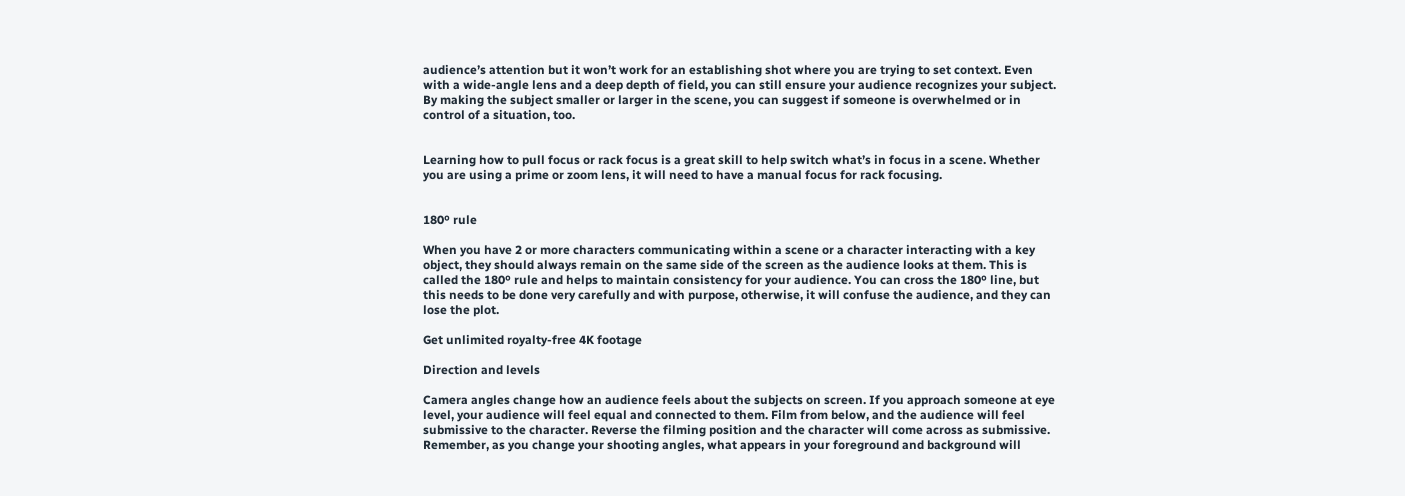audience’s attention but it won’t work for an establishing shot where you are trying to set context. Even with a wide-angle lens and a deep depth of field, you can still ensure your audience recognizes your subject. By making the subject smaller or larger in the scene, you can suggest if someone is overwhelmed or in control of a situation, too.


Learning how to pull focus or rack focus is a great skill to help switch what’s in focus in a scene. Whether you are using a prime or zoom lens, it will need to have a manual focus for rack focusing.


180º rule

When you have 2 or more characters communicating within a scene or a character interacting with a key object, they should always remain on the same side of the screen as the audience looks at them. This is called the 180º rule and helps to maintain consistency for your audience. You can cross the 180º line, but this needs to be done very carefully and with purpose, otherwise, it will confuse the audience, and they can lose the plot.

Get unlimited royalty-free 4K footage

Direction and levels

Camera angles change how an audience feels about the subjects on screen. If you approach someone at eye level, your audience will feel equal and connected to them. Film from below, and the audience will feel submissive to the character. Reverse the filming position and the character will come across as submissive. Remember, as you change your shooting angles, what appears in your foreground and background will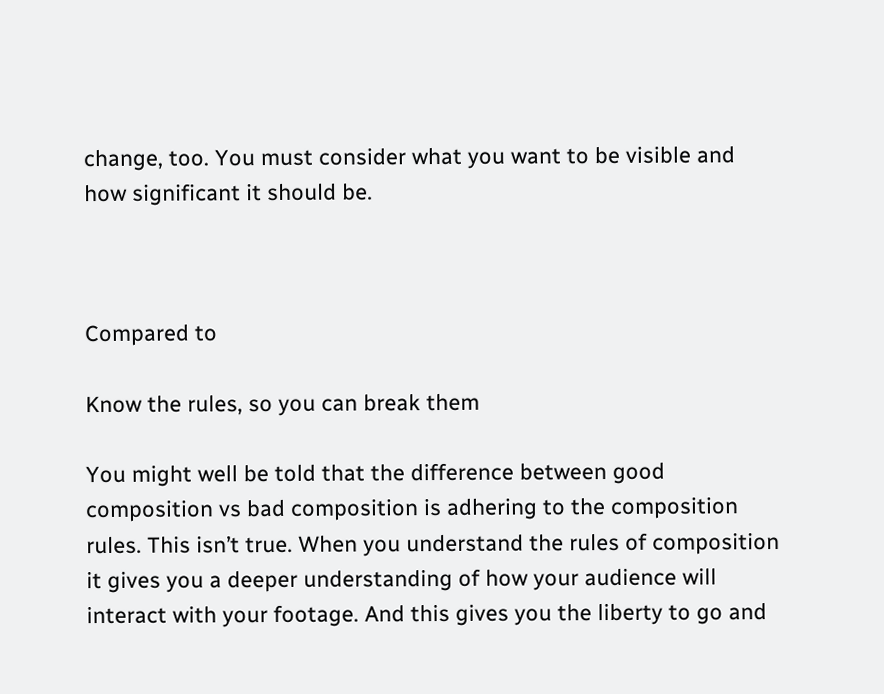change, too. You must consider what you want to be visible and how significant it should be.



Compared to

Know the rules, so you can break them

You might well be told that the difference between good composition vs bad composition is adhering to the composition rules. This isn’t true. When you understand the rules of composition it gives you a deeper understanding of how your audience will interact with your footage. And this gives you the liberty to go and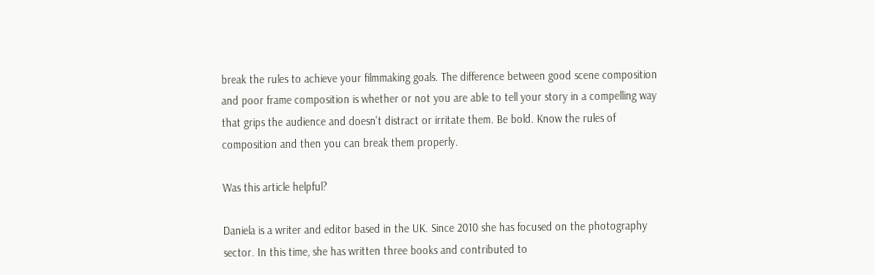break the rules to achieve your filmmaking goals. The difference between good scene composition and poor frame composition is whether or not you are able to tell your story in a compelling way that grips the audience and doesn’t distract or irritate them. Be bold. Know the rules of composition and then you can break them properly.

Was this article helpful?

Daniela is a writer and editor based in the UK. Since 2010 she has focused on the photography sector. In this time, she has written three books and contributed to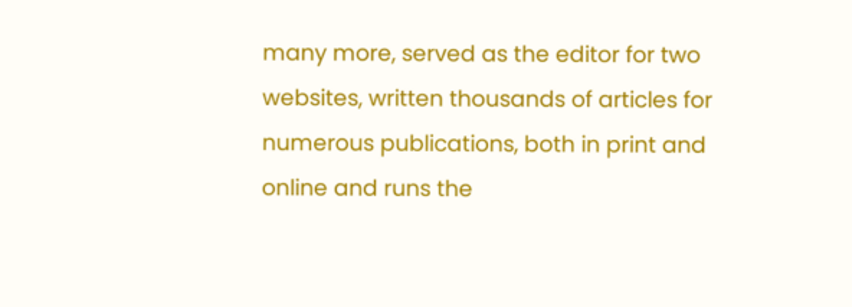many more, served as the editor for two websites, written thousands of articles for numerous publications, both in print and online and runs the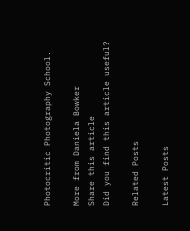Photocritic Photography School.

More from Daniela Bowker
Share this article
Did you find this article useful?

Related Posts

Latest Posts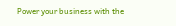Power your business with the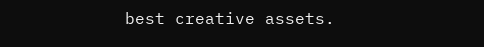best creative assets.